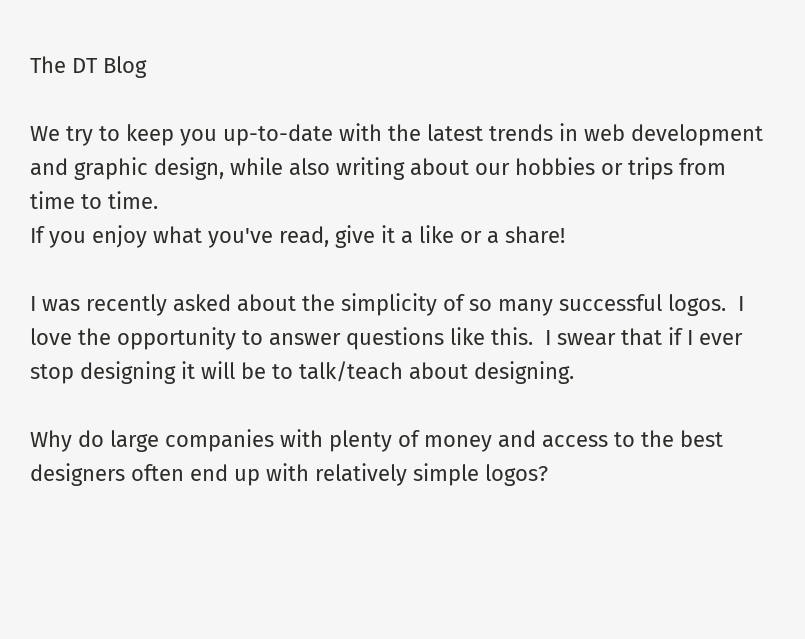The DT Blog

We try to keep you up-to-date with the latest trends in web development and graphic design, while also writing about our hobbies or trips from time to time.
If you enjoy what you've read, give it a like or a share!

I was recently asked about the simplicity of so many successful logos.  I love the opportunity to answer questions like this.  I swear that if I ever stop designing it will be to talk/teach about designing.

Why do large companies with plenty of money and access to the best designers often end up with relatively simple logos?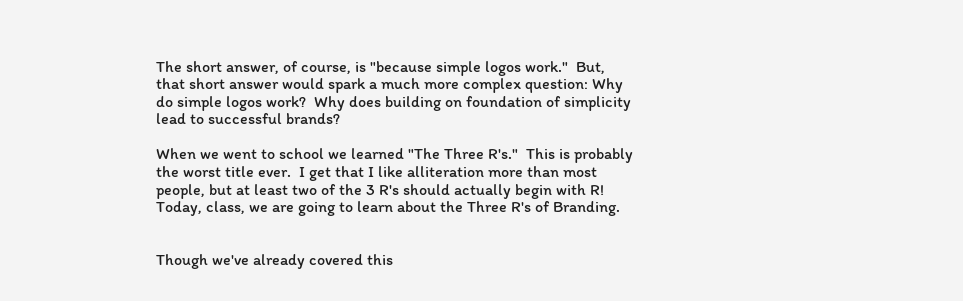The short answer, of course, is "because simple logos work."  But, that short answer would spark a much more complex question: Why do simple logos work?  Why does building on foundation of simplicity lead to successful brands?

When we went to school we learned "The Three R's."  This is probably the worst title ever.  I get that I like alliteration more than most people, but at least two of the 3 R's should actually begin with R!  Today, class, we are going to learn about the Three R's of Branding.


Though we've already covered this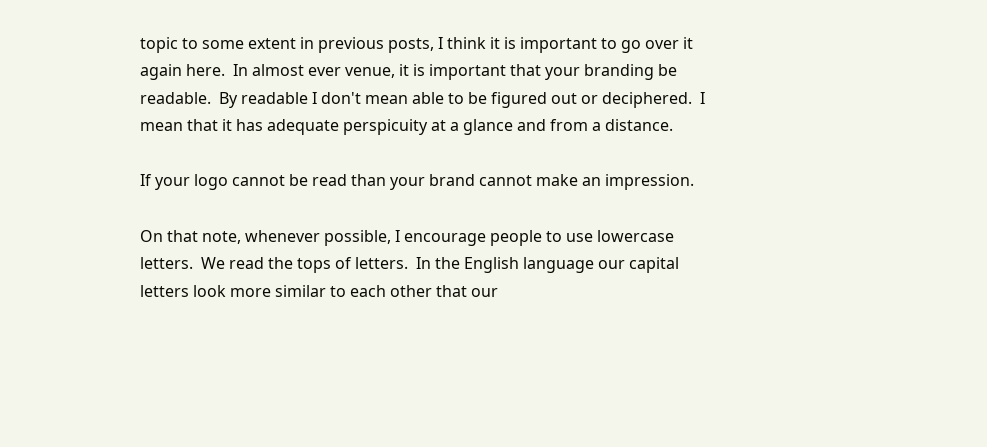topic to some extent in previous posts, I think it is important to go over it again here.  In almost ever venue, it is important that your branding be readable.  By readable I don't mean able to be figured out or deciphered.  I mean that it has adequate perspicuity at a glance and from a distance.

If your logo cannot be read than your brand cannot make an impression.

On that note, whenever possible, I encourage people to use lowercase letters.  We read the tops of letters.  In the English language our capital letters look more similar to each other that our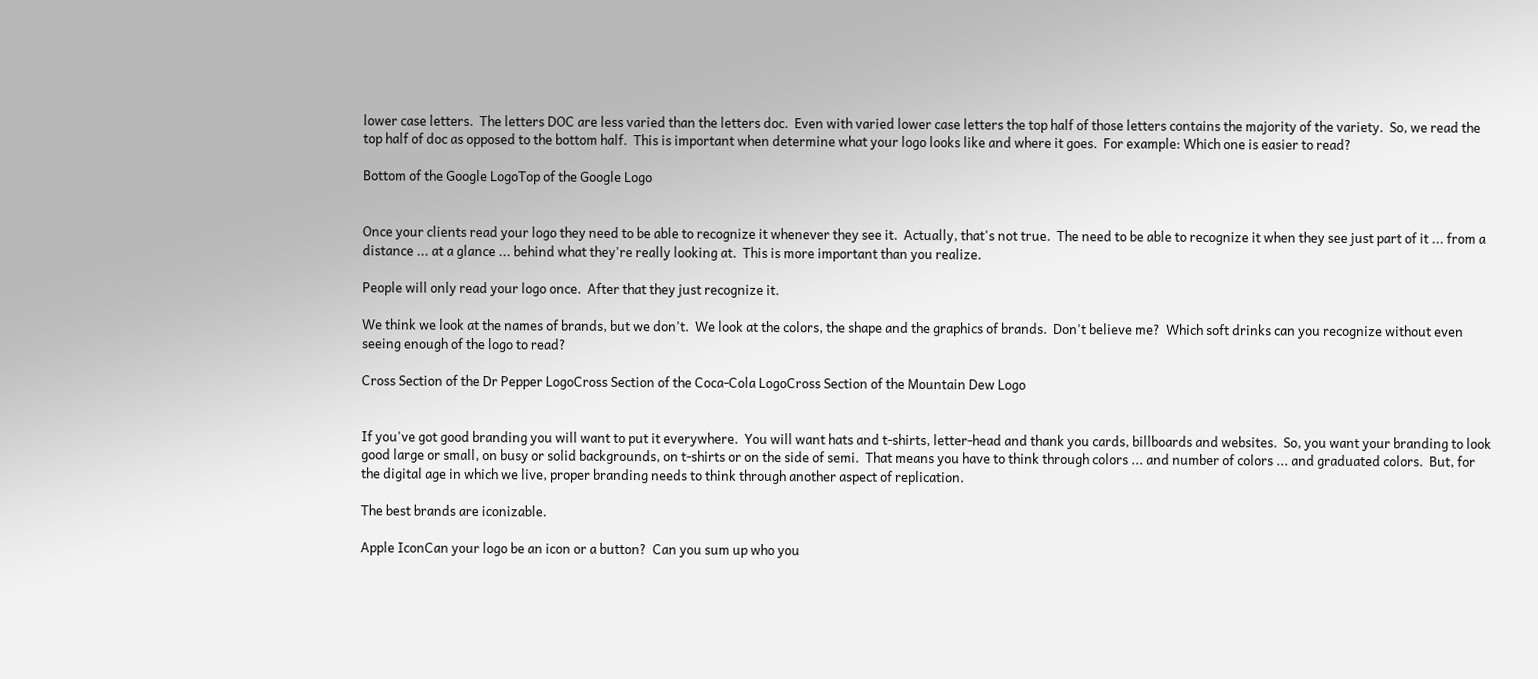lower case letters.  The letters DOC are less varied than the letters doc.  Even with varied lower case letters the top half of those letters contains the majority of the variety.  So, we read the top half of doc as opposed to the bottom half.  This is important when determine what your logo looks like and where it goes.  For example: Which one is easier to read?

Bottom of the Google LogoTop of the Google Logo


Once your clients read your logo they need to be able to recognize it whenever they see it.  Actually, that's not true.  The need to be able to recognize it when they see just part of it ... from a distance ... at a glance ... behind what they're really looking at.  This is more important than you realize.

People will only read your logo once.  After that they just recognize it.

We think we look at the names of brands, but we don't.  We look at the colors, the shape and the graphics of brands.  Don't believe me?  Which soft drinks can you recognize without even seeing enough of the logo to read?

Cross Section of the Dr Pepper LogoCross Section of the Coca-Cola LogoCross Section of the Mountain Dew Logo


If you've got good branding you will want to put it everywhere.  You will want hats and t-shirts, letter-head and thank you cards, billboards and websites.  So, you want your branding to look good large or small, on busy or solid backgrounds, on t-shirts or on the side of semi.  That means you have to think through colors ... and number of colors ... and graduated colors.  But, for the digital age in which we live, proper branding needs to think through another aspect of replication.

The best brands are iconizable.

Apple IconCan your logo be an icon or a button?  Can you sum up who you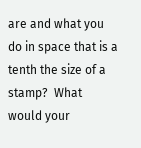are and what you do in space that is a tenth the size of a stamp?  What would your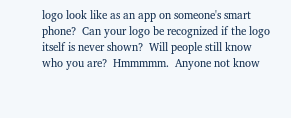logo look like as an app on someone's smart phone?  Can your logo be recognized if the logo itself is never shown?  Will people still know who you are?  Hmmmmm.  Anyone not know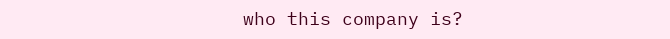who this company is?